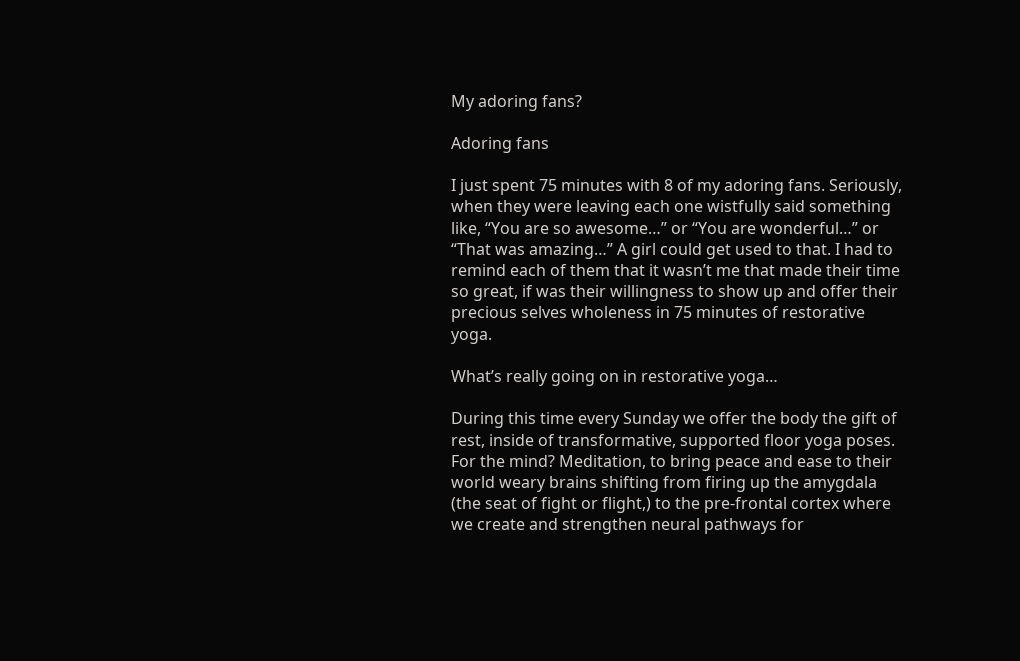My adoring fans?

Adoring fans

I just spent 75 minutes with 8 of my adoring fans. Seriously, when they were leaving each one wistfully said something like, “You are so awesome…” or “You are wonderful…” or “That was amazing…” A girl could get used to that. I had to remind each of them that it wasn’t me that made their time so great, if was their willingness to show up and offer their precious selves wholeness in 75 minutes of restorative yoga.

What’s really going on in restorative yoga…

During this time every Sunday we offer the body the gift of rest, inside of transformative, supported floor yoga poses. For the mind? Meditation, to bring peace and ease to their world weary brains shifting from firing up the amygdala (the seat of fight or flight,) to the pre-frontal cortex where we create and strengthen neural pathways for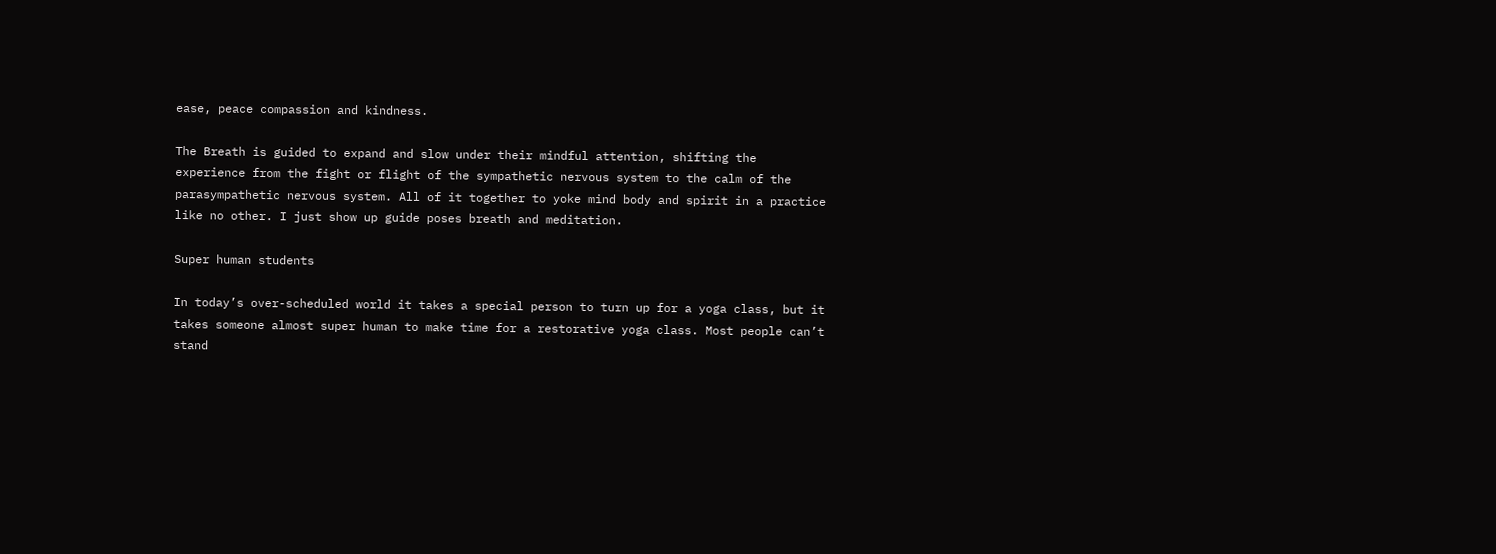ease, peace compassion and kindness.

The Breath is guided to expand and slow under their mindful attention, shifting the experience from the fight or flight of the sympathetic nervous system to the calm of the parasympathetic nervous system. All of it together to yoke mind body and spirit in a practice like no other. I just show up guide poses breath and meditation.

Super human students

In today’s over-scheduled world it takes a special person to turn up for a yoga class, but it takes someone almost super human to make time for a restorative yoga class. Most people can’t stand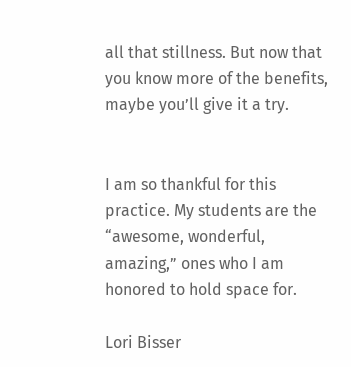all that stillness. But now that you know more of the benefits, maybe you’ll give it a try.


I am so thankful for this practice. My students are the “awesome, wonderful, amazing,” ones who I am honored to hold space for.

Lori Bisser